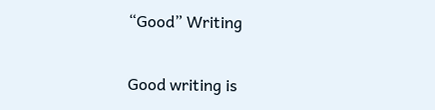“Good” Writing

Good writing is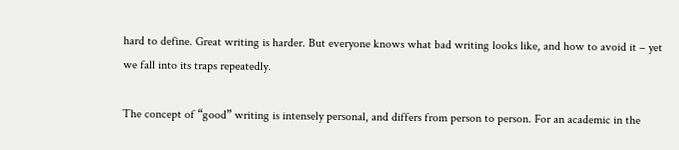hard to define. Great writing is harder. But everyone knows what bad writing looks like, and how to avoid it – yet we fall into its traps repeatedly.

The concept of “good” writing is intensely personal, and differs from person to person. For an academic in the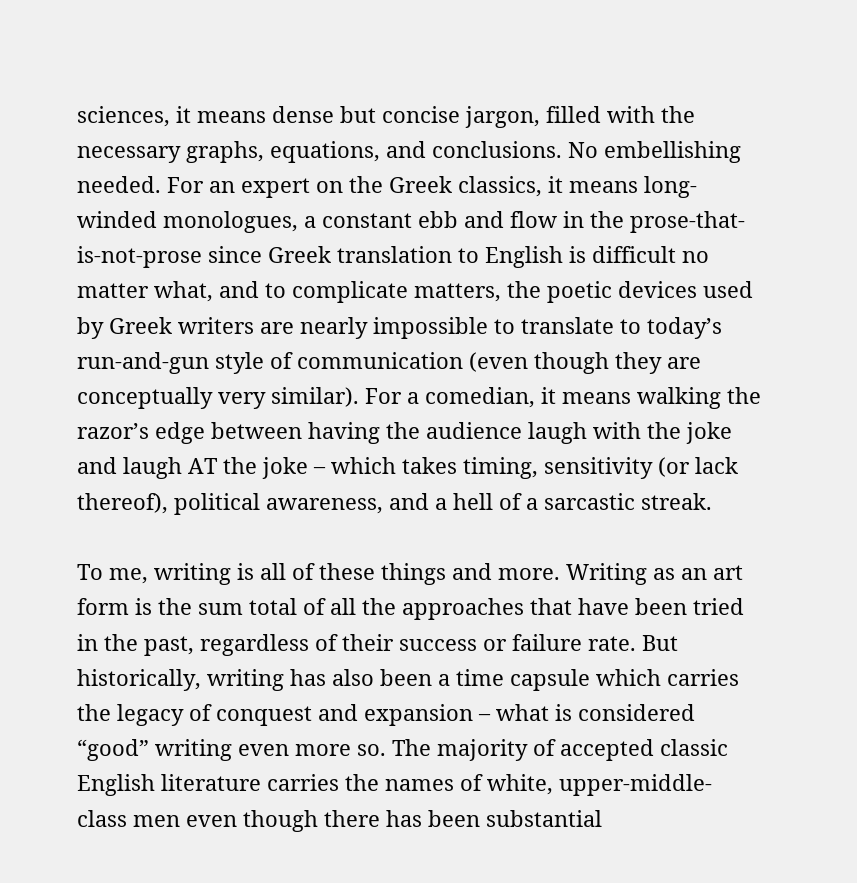sciences, it means dense but concise jargon, filled with the necessary graphs, equations, and conclusions. No embellishing needed. For an expert on the Greek classics, it means long-winded monologues, a constant ebb and flow in the prose-that-is-not-prose since Greek translation to English is difficult no matter what, and to complicate matters, the poetic devices used by Greek writers are nearly impossible to translate to today’s run-and-gun style of communication (even though they are conceptually very similar). For a comedian, it means walking the razor’s edge between having the audience laugh with the joke and laugh AT the joke – which takes timing, sensitivity (or lack thereof), political awareness, and a hell of a sarcastic streak.

To me, writing is all of these things and more. Writing as an art form is the sum total of all the approaches that have been tried in the past, regardless of their success or failure rate. But historically, writing has also been a time capsule which carries the legacy of conquest and expansion – what is considered “good” writing even more so. The majority of accepted classic English literature carries the names of white, upper-middle-class men even though there has been substantial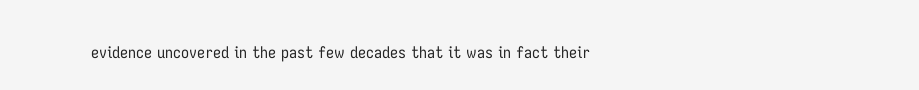evidence uncovered in the past few decades that it was in fact their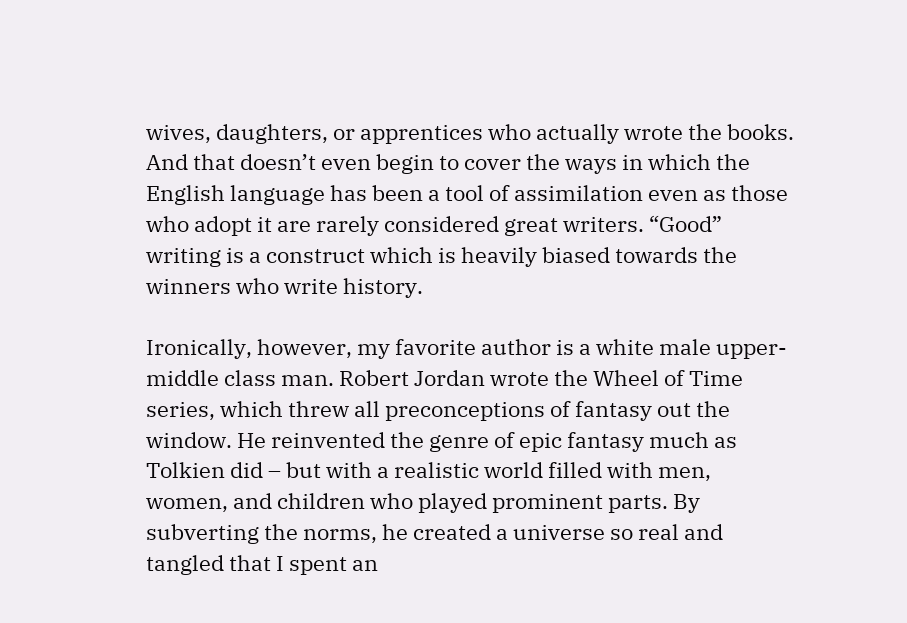wives, daughters, or apprentices who actually wrote the books. And that doesn’t even begin to cover the ways in which the English language has been a tool of assimilation even as those who adopt it are rarely considered great writers. “Good” writing is a construct which is heavily biased towards the winners who write history.

Ironically, however, my favorite author is a white male upper-middle class man. Robert Jordan wrote the Wheel of Time series, which threw all preconceptions of fantasy out the window. He reinvented the genre of epic fantasy much as Tolkien did – but with a realistic world filled with men, women, and children who played prominent parts. By subverting the norms, he created a universe so real and tangled that I spent an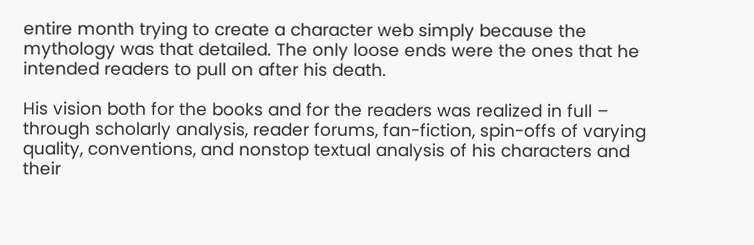entire month trying to create a character web simply because the mythology was that detailed. The only loose ends were the ones that he intended readers to pull on after his death.

His vision both for the books and for the readers was realized in full – through scholarly analysis, reader forums, fan-fiction, spin-offs of varying quality, conventions, and nonstop textual analysis of his characters and their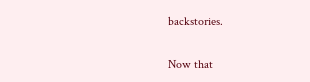backstories.

Now that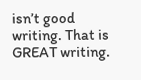isn’t good writing. That is GREAT writing.